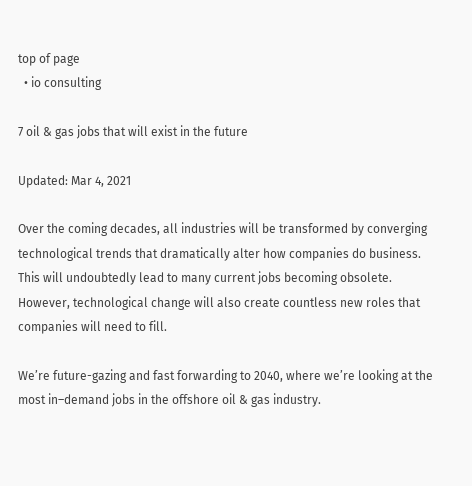top of page
  • io consulting

7 oil & gas jobs that will exist in the future

Updated: Mar 4, 2021

Over the coming decades, all industries will be transformed by converging technological trends that dramatically alter how companies do business. This will undoubtedly lead to many current jobs becoming obsolete. However, technological change will also create countless new roles that companies will need to fill.

We’re future-gazing and fast forwarding to 2040, where we’re looking at the most in–demand jobs in the offshore oil & gas industry.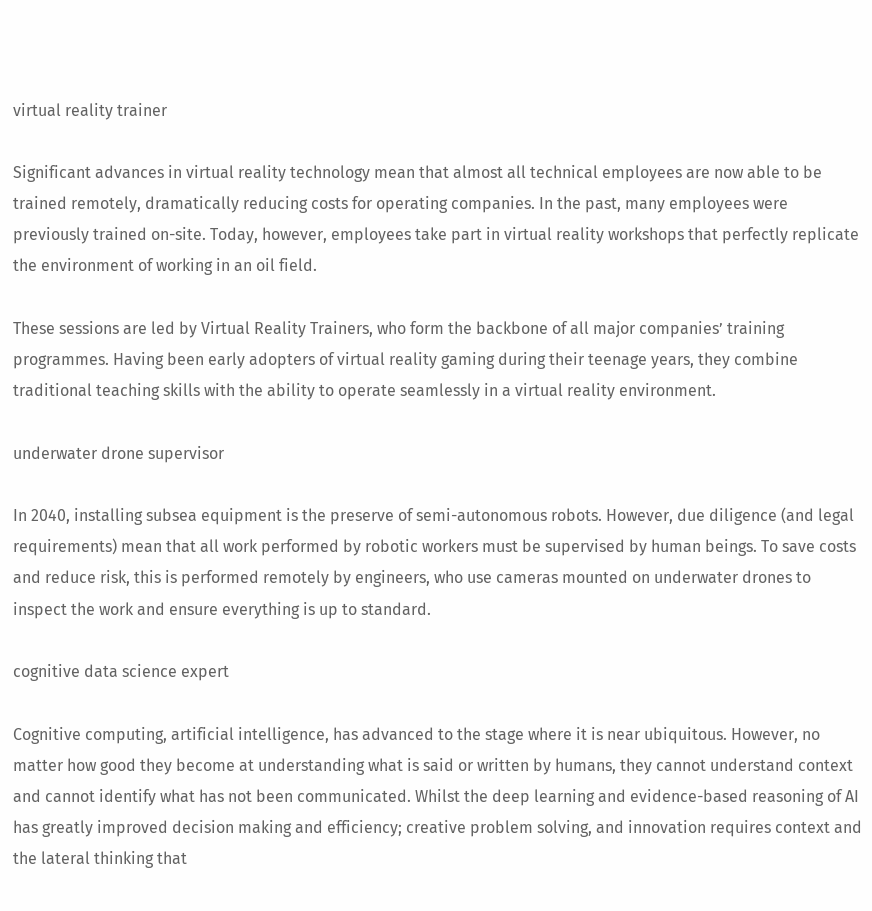virtual reality trainer

Significant advances in virtual reality technology mean that almost all technical employees are now able to be trained remotely, dramatically reducing costs for operating companies. In the past, many employees were previously trained on-site. Today, however, employees take part in virtual reality workshops that perfectly replicate the environment of working in an oil field.

These sessions are led by Virtual Reality Trainers, who form the backbone of all major companies’ training programmes. Having been early adopters of virtual reality gaming during their teenage years, they combine traditional teaching skills with the ability to operate seamlessly in a virtual reality environment.

underwater drone supervisor

In 2040, installing subsea equipment is the preserve of semi-autonomous robots. However, due diligence (and legal requirements) mean that all work performed by robotic workers must be supervised by human beings. To save costs and reduce risk, this is performed remotely by engineers, who use cameras mounted on underwater drones to inspect the work and ensure everything is up to standard.

cognitive data science expert

Cognitive computing, artificial intelligence, has advanced to the stage where it is near ubiquitous. However, no matter how good they become at understanding what is said or written by humans, they cannot understand context and cannot identify what has not been communicated. Whilst the deep learning and evidence-based reasoning of AI has greatly improved decision making and efficiency; creative problem solving, and innovation requires context and the lateral thinking that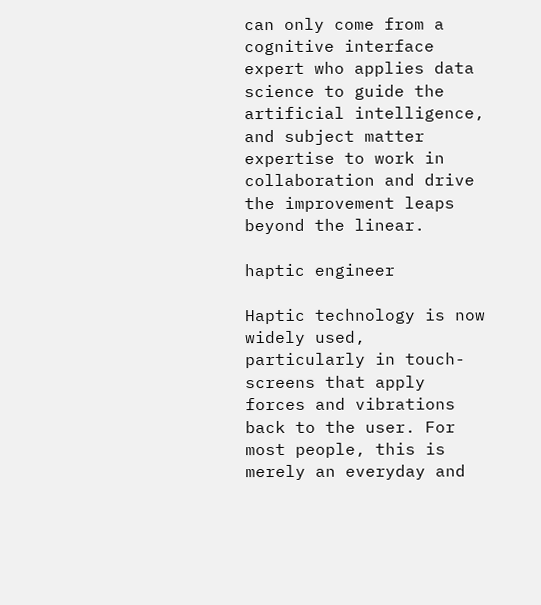can only come from a cognitive interface expert who applies data science to guide the artificial intelligence, and subject matter expertise to work in collaboration and drive the improvement leaps beyond the linear.

haptic engineer

Haptic technology is now widely used, particularly in touch-screens that apply forces and vibrations back to the user. For most people, this is merely an everyday and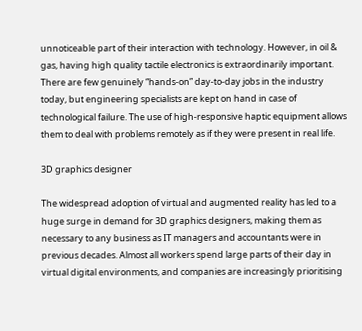unnoticeable part of their interaction with technology. However, in oil & gas, having high quality tactile electronics is extraordinarily important. There are few genuinely “hands-on” day-to-day jobs in the industry today, but engineering specialists are kept on hand in case of technological failure. The use of high-responsive haptic equipment allows them to deal with problems remotely as if they were present in real life.

3D graphics designer

The widespread adoption of virtual and augmented reality has led to a huge surge in demand for 3D graphics designers, making them as necessary to any business as IT managers and accountants were in previous decades. Almost all workers spend large parts of their day in virtual digital environments, and companies are increasingly prioritising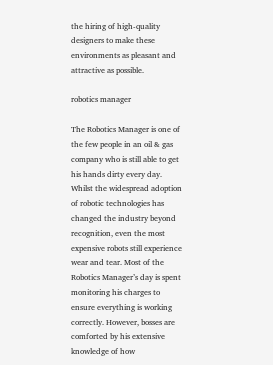the hiring of high-quality designers to make these environments as pleasant and attractive as possible.

robotics manager

The Robotics Manager is one of the few people in an oil & gas company who is still able to get his hands dirty every day. Whilst the widespread adoption of robotic technologies has changed the industry beyond recognition, even the most expensive robots still experience wear and tear. Most of the Robotics Manager’s day is spent monitoring his charges to ensure everything is working correctly. However, bosses are comforted by his extensive knowledge of how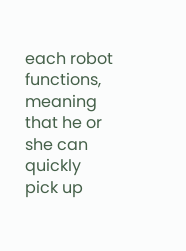each robot functions, meaning that he or she can quickly pick up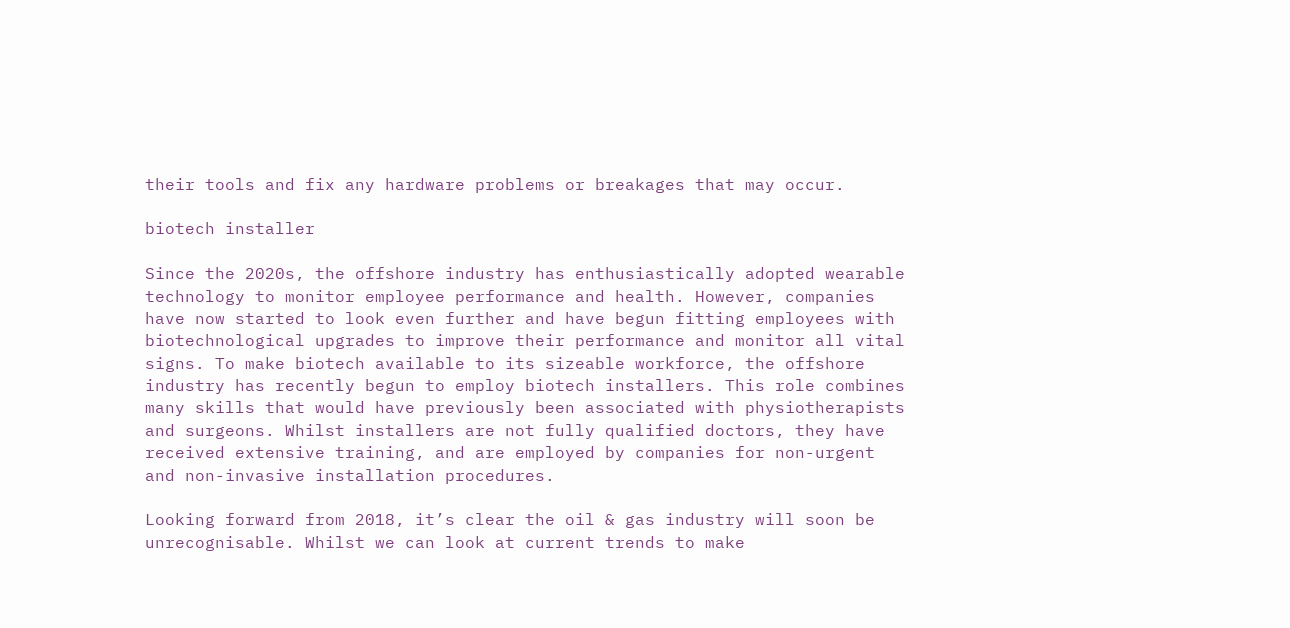their tools and fix any hardware problems or breakages that may occur.

biotech installer

Since the 2020s, the offshore industry has enthusiastically adopted wearable technology to monitor employee performance and health. However, companies have now started to look even further and have begun fitting employees with biotechnological upgrades to improve their performance and monitor all vital signs. To make biotech available to its sizeable workforce, the offshore industry has recently begun to employ biotech installers. This role combines many skills that would have previously been associated with physiotherapists and surgeons. Whilst installers are not fully qualified doctors, they have received extensive training, and are employed by companies for non-urgent and non-invasive installation procedures.

Looking forward from 2018, it’s clear the oil & gas industry will soon be unrecognisable. Whilst we can look at current trends to make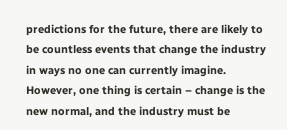predictions for the future, there are likely to be countless events that change the industry in ways no one can currently imagine. However, one thing is certain – change is the new normal, and the industry must be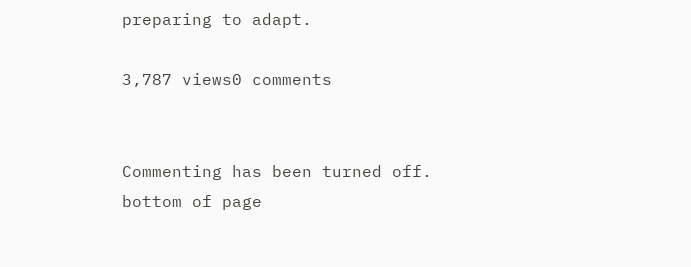preparing to adapt.

3,787 views0 comments


Commenting has been turned off.
bottom of page